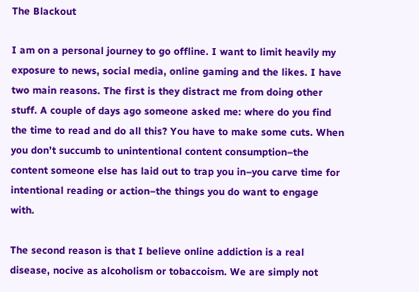The Blackout

I am on a personal journey to go offline. I want to limit heavily my exposure to news, social media, online gaming and the likes. I have two main reasons. The first is they distract me from doing other stuff. A couple of days ago someone asked me: where do you find the time to read and do all this? You have to make some cuts. When you don’t succumb to unintentional content consumption–the content someone else has laid out to trap you in–you carve time for intentional reading or action–the things you do want to engage with.

The second reason is that I believe online addiction is a real disease, nocive as alcoholism or tobaccoism. We are simply not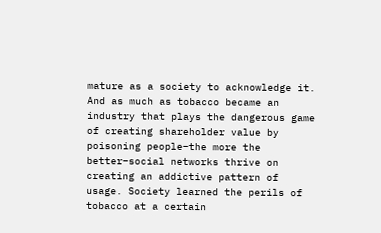mature as a society to acknowledge it. And as much as tobacco became an industry that plays the dangerous game of creating shareholder value by poisoning people–the more the better–social networks thrive on creating an addictive pattern of usage. Society learned the perils of tobacco at a certain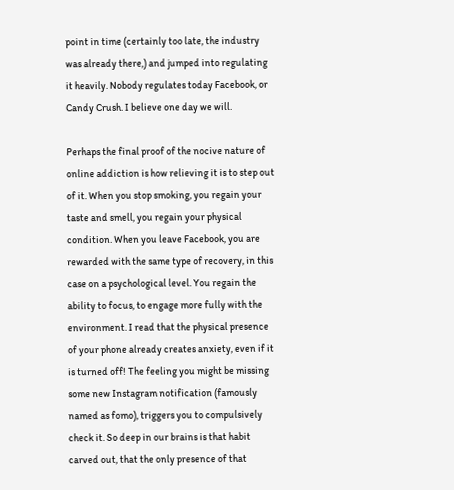point in time (certainly too late, the industry was already there,) and jumped into regulating it heavily. Nobody regulates today Facebook, or Candy Crush. I believe one day we will.

Perhaps the final proof of the nocive nature of online addiction is how relieving it is to step out of it. When you stop smoking, you regain your taste and smell, you regain your physical condition. When you leave Facebook, you are rewarded with the same type of recovery, in this case on a psychological level. You regain the ability to focus, to engage more fully with the environment. I read that the physical presence of your phone already creates anxiety, even if it is turned off! The feeling you might be missing some new Instagram notification (famously named as fomo), triggers you to compulsively check it. So deep in our brains is that habit carved out, that the only presence of that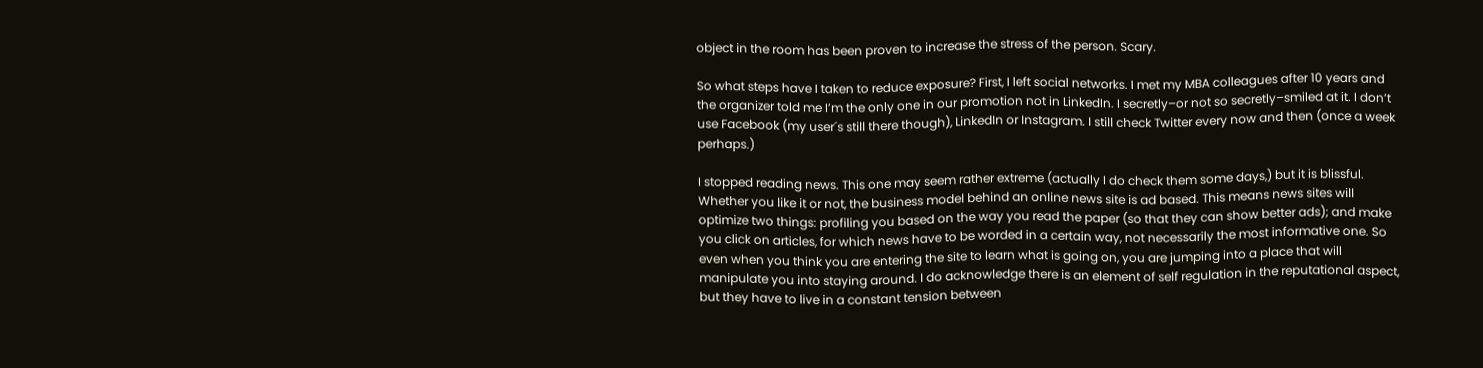object in the room has been proven to increase the stress of the person. Scary.

So what steps have I taken to reduce exposure? First, I left social networks. I met my MBA colleagues after 10 years and the organizer told me I’m the only one in our promotion not in LinkedIn. I secretly–or not so secretly–smiled at it. I don’t use Facebook (my user´s still there though), LinkedIn or Instagram. I still check Twitter every now and then (once a week perhaps.)

I stopped reading news. This one may seem rather extreme (actually I do check them some days,) but it is blissful. Whether you like it or not, the business model behind an online news site is ad based. This means news sites will optimize two things: profiling you based on the way you read the paper (so that they can show better ads); and make you click on articles, for which news have to be worded in a certain way, not necessarily the most informative one. So even when you think you are entering the site to learn what is going on, you are jumping into a place that will manipulate you into staying around. I do acknowledge there is an element of self regulation in the reputational aspect, but they have to live in a constant tension between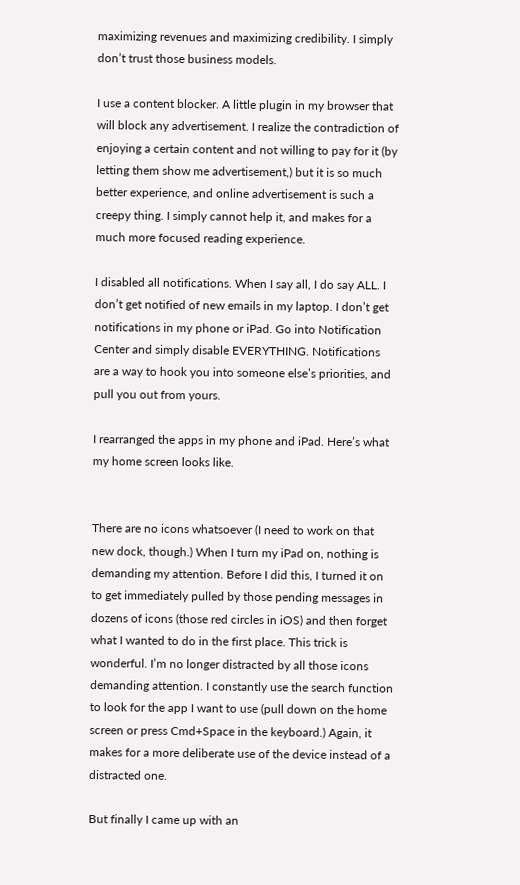maximizing revenues and maximizing credibility. I simply don’t trust those business models.

I use a content blocker. A little plugin in my browser that will block any advertisement. I realize the contradiction of enjoying a certain content and not willing to pay for it (by letting them show me advertisement,) but it is so much better experience, and online advertisement is such a creepy thing. I simply cannot help it, and makes for a much more focused reading experience.

I disabled all notifications. When I say all, I do say ALL. I don’t get notified of new emails in my laptop. I don’t get notifications in my phone or iPad. Go into Notification Center and simply disable EVERYTHING. Notifications are a way to hook you into someone else’s priorities, and pull you out from yours.

I rearranged the apps in my phone and iPad. Here’s what my home screen looks like.


There are no icons whatsoever (I need to work on that new dock, though.) When I turn my iPad on, nothing is demanding my attention. Before I did this, I turned it on to get immediately pulled by those pending messages in dozens of icons (those red circles in iOS) and then forget what I wanted to do in the first place. This trick is wonderful. I’m no longer distracted by all those icons demanding attention. I constantly use the search function to look for the app I want to use (pull down on the home screen or press Cmd+Space in the keyboard.) Again, it makes for a more deliberate use of the device instead of a distracted one.

But finally I came up with an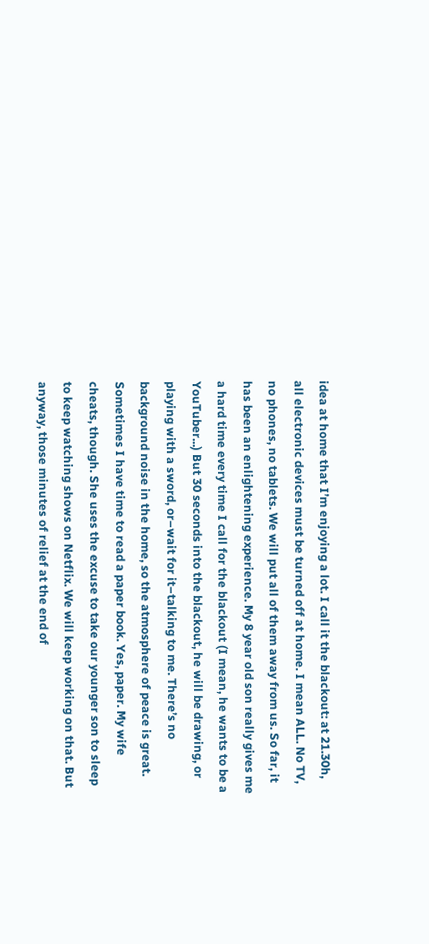idea at home that I’m enjoying a lot. I call it the blackout: at 21.30h, all electronic devices must be turned off at home. I mean ALL. No TV, no phones, no tablets. We will put all of them away from us. So far, it has been an enlightening experience. My 8 year old son really gives me a hard time every time I call for the blackout (I mean, he wants to be a YouTuber...) But 30 seconds into the blackout, he will be drawing, or playing with a sword, or–wait for it–talking to me. There’s no background noise in the home, so the atmosphere of peace is great. Sometimes I have time to read a paper book. Yes, paper. My wife cheats, though. She uses the excuse to take our younger son to sleep to keep watching shows on Netflix. We will keep working on that. But anyway, those minutes of relief at the end of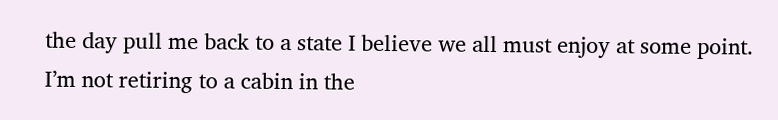the day pull me back to a state I believe we all must enjoy at some point. I’m not retiring to a cabin in the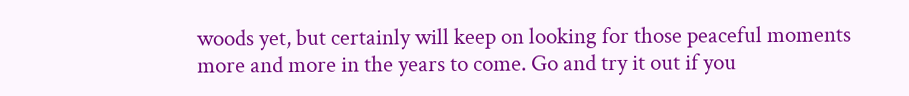woods yet, but certainly will keep on looking for those peaceful moments more and more in the years to come. Go and try it out if you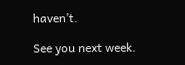haven’t.

See you next week.